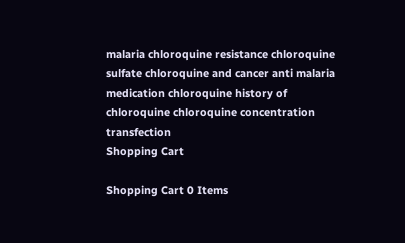malaria chloroquine resistance chloroquine sulfate chloroquine and cancer anti malaria medication chloroquine history of chloroquine chloroquine concentration transfection
Shopping Cart

Shopping Cart 0 Items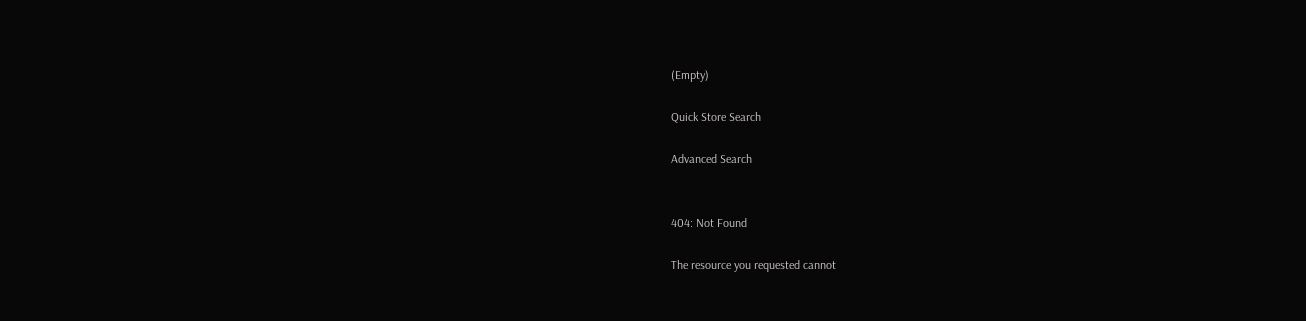(Empty)

Quick Store Search

Advanced Search


404: Not Found

The resource you requested cannot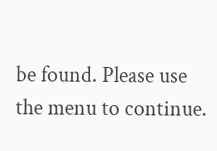be found. Please use the menu to continue.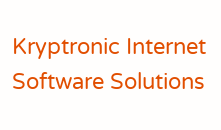Kryptronic Internet Software Solutions